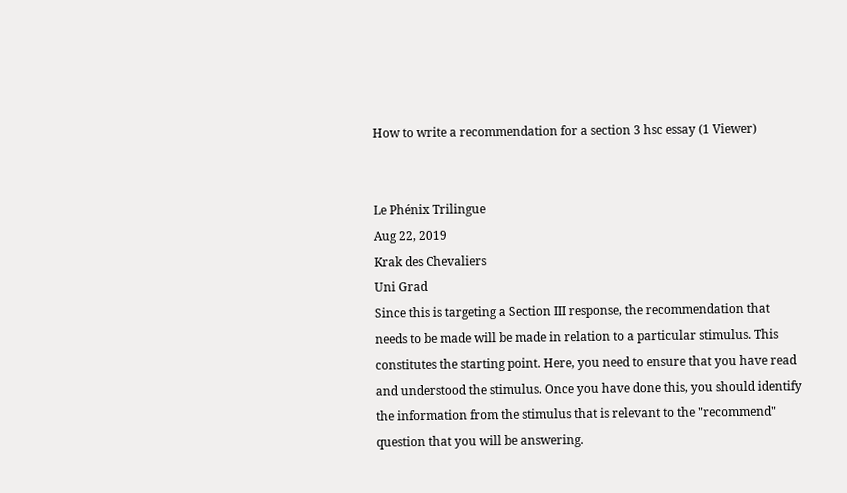How to write a recommendation for a section 3 hsc essay (1 Viewer)


Le Phénix Trilingue
Aug 22, 2019
Krak des Chevaliers
Uni Grad
Since this is targeting a Section III response, the recommendation that needs to be made will be made in relation to a particular stimulus. This constitutes the starting point. Here, you need to ensure that you have read and understood the stimulus. Once you have done this, you should identify the information from the stimulus that is relevant to the "recommend" question that you will be answering.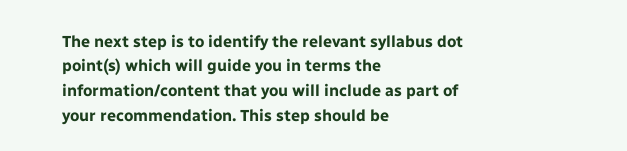The next step is to identify the relevant syllabus dot point(s) which will guide you in terms the information/content that you will include as part of your recommendation. This step should be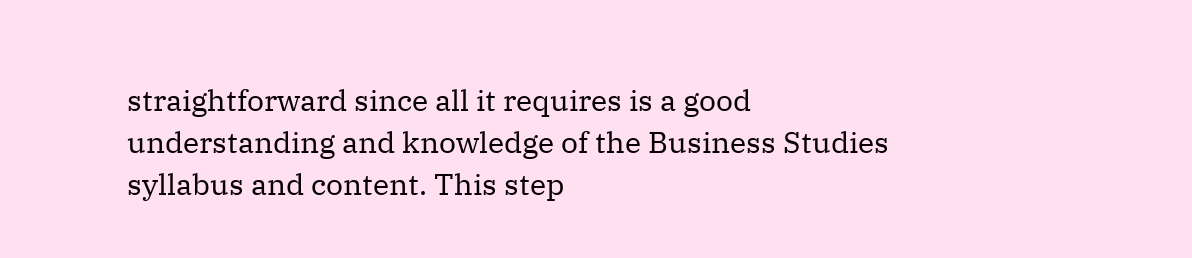straightforward since all it requires is a good understanding and knowledge of the Business Studies syllabus and content. This step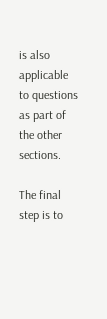is also applicable to questions as part of the other sections.

The final step is to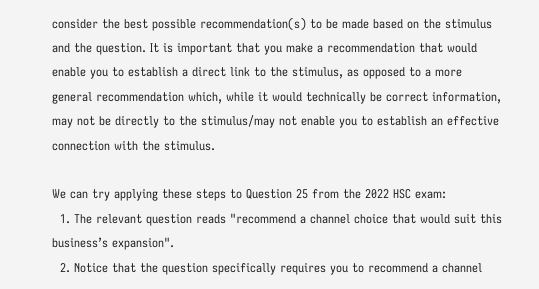consider the best possible recommendation(s) to be made based on the stimulus and the question. It is important that you make a recommendation that would enable you to establish a direct link to the stimulus, as opposed to a more general recommendation which, while it would technically be correct information, may not be directly to the stimulus/may not enable you to establish an effective connection with the stimulus.

We can try applying these steps to Question 25 from the 2022 HSC exam:
  1. The relevant question reads "recommend a channel choice that would suit this business’s expansion".
  2. Notice that the question specifically requires you to recommend a channel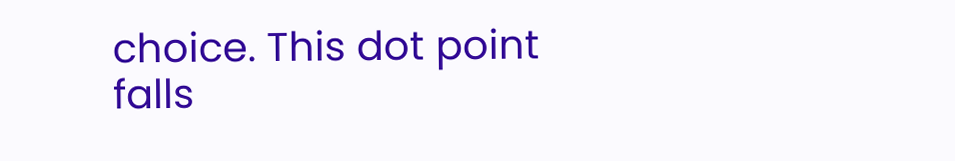choice. This dot point falls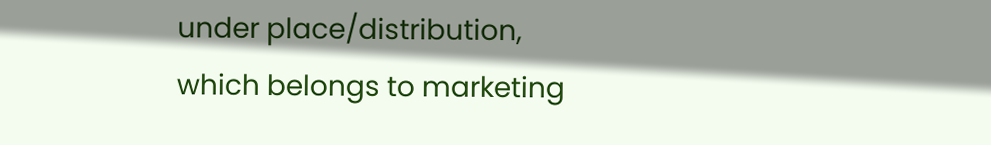under place/distribution, which belongs to marketing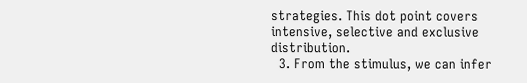strategies. This dot point covers intensive, selective and exclusive distribution.
  3. From the stimulus, we can infer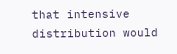that intensive distribution would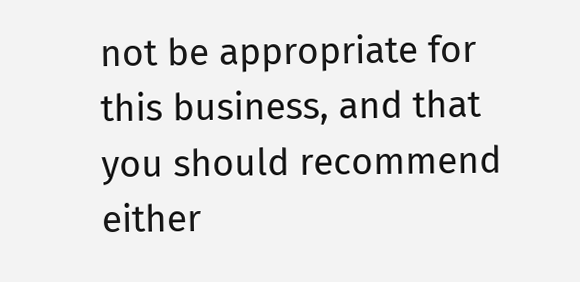not be appropriate for this business, and that you should recommend either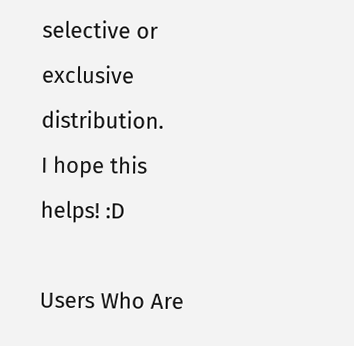selective or exclusive distribution.
I hope this helps! :D

Users Who Are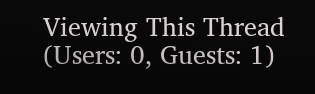Viewing This Thread (Users: 0, Guests: 1)